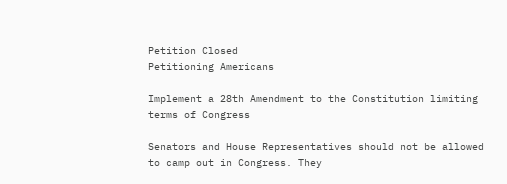Petition Closed
Petitioning Americans

Implement a 28th Amendment to the Constitution limiting terms of Congress

Senators and House Representatives should not be allowed to camp out in Congress. They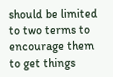should be limited to two terms to encourage them to get things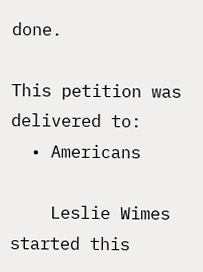done.

This petition was delivered to:
  • Americans

    Leslie Wimes started this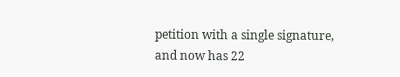petition with a single signature, and now has 22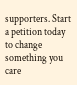supporters. Start a petition today to change something you care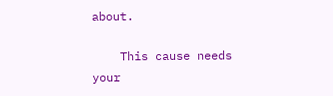about.

    This cause needs your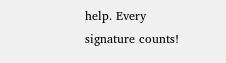help. Every signature counts!